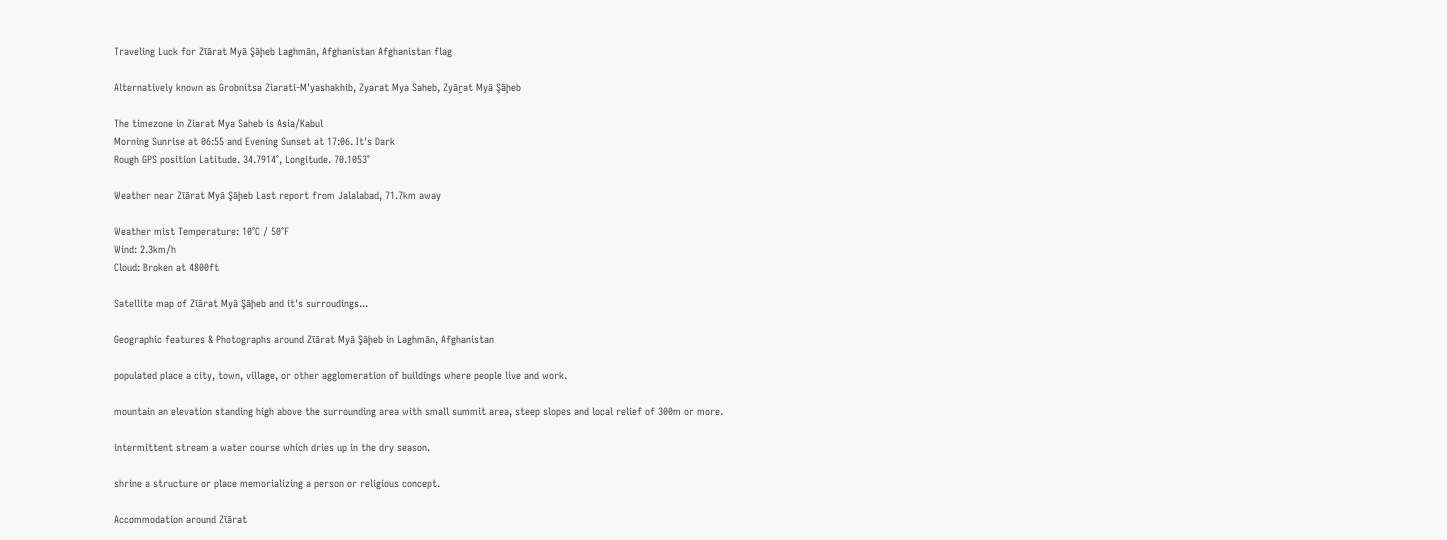Traveling Luck for Zīārat Myā Şāḩeb Laghmān, Afghanistan Afghanistan flag

Alternatively known as Grobnitsa Ziarati-M'yashakhib, Zyarat Mya Saheb, Zyāṟat Myā Şāḩeb

The timezone in Ziarat Mya Saheb is Asia/Kabul
Morning Sunrise at 06:55 and Evening Sunset at 17:06. It's Dark
Rough GPS position Latitude. 34.7914°, Longitude. 70.1053°

Weather near Zīārat Myā Şāḩeb Last report from Jalalabad, 71.7km away

Weather mist Temperature: 10°C / 50°F
Wind: 2.3km/h
Cloud: Broken at 4800ft

Satellite map of Zīārat Myā Şāḩeb and it's surroudings...

Geographic features & Photographs around Zīārat Myā Şāḩeb in Laghmān, Afghanistan

populated place a city, town, village, or other agglomeration of buildings where people live and work.

mountain an elevation standing high above the surrounding area with small summit area, steep slopes and local relief of 300m or more.

intermittent stream a water course which dries up in the dry season.

shrine a structure or place memorializing a person or religious concept.

Accommodation around Zīārat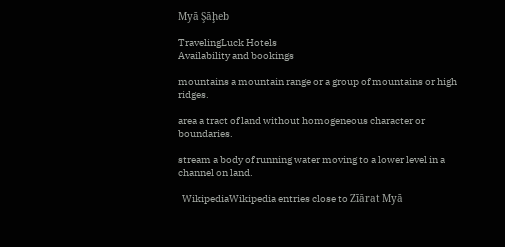Myā Şāḩeb

TravelingLuck Hotels
Availability and bookings

mountains a mountain range or a group of mountains or high ridges.

area a tract of land without homogeneous character or boundaries.

stream a body of running water moving to a lower level in a channel on land.

  WikipediaWikipedia entries close to Zīārat Myā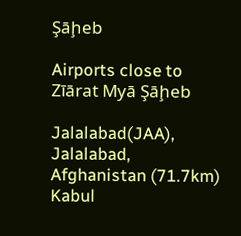Şāḩeb

Airports close to Zīārat Myā Şāḩeb

Jalalabad(JAA), Jalalabad, Afghanistan (71.7km)
Kabul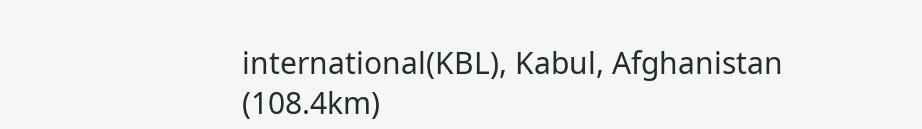international(KBL), Kabul, Afghanistan (108.4km)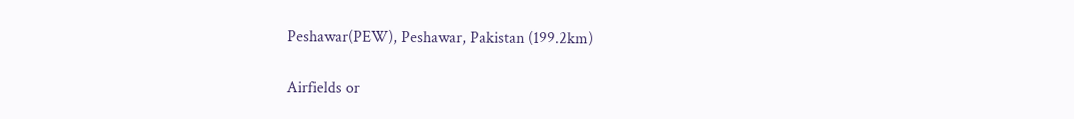Peshawar(PEW), Peshawar, Pakistan (199.2km)

Airfields or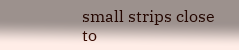small strips close to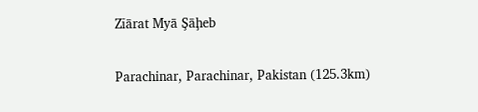Zīārat Myā Şāḩeb

Parachinar, Parachinar, Pakistan (125.3km)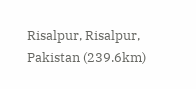Risalpur, Risalpur, Pakistan (239.6km)